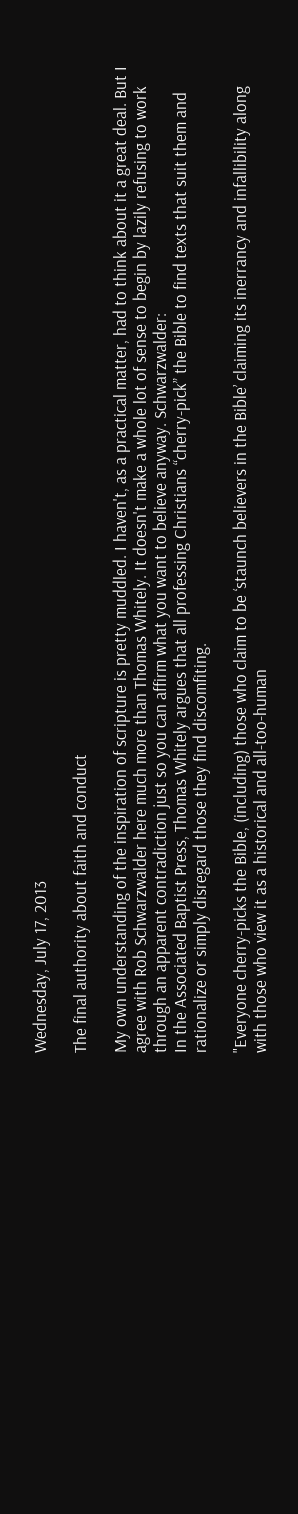Wednesday, July 17, 2013

The final authority about faith and conduct

My own understanding of the inspiration of scripture is pretty muddled. I haven't, as a practical matter, had to think about it a great deal. But I agree with Rob Schwarzwalder here much more than Thomas Whitely. It doesn't make a whole lot of sense to begin by lazily refusing to work through an apparent contradiction just so you can affirm what you want to believe anyway. Schwarzwalder:
In the Associated Baptist Press, Thomas Whitely argues that all professing Christians “cherry-pick” the Bible to find texts that suit them and rationalize or simply disregard those they find discomfiting.

"Everyone cherry-picks the Bible, (including) those who claim to be ‘staunch believers in the Bible’ claiming its inerrancy and infallibility along with those who view it as a historical and all-too-human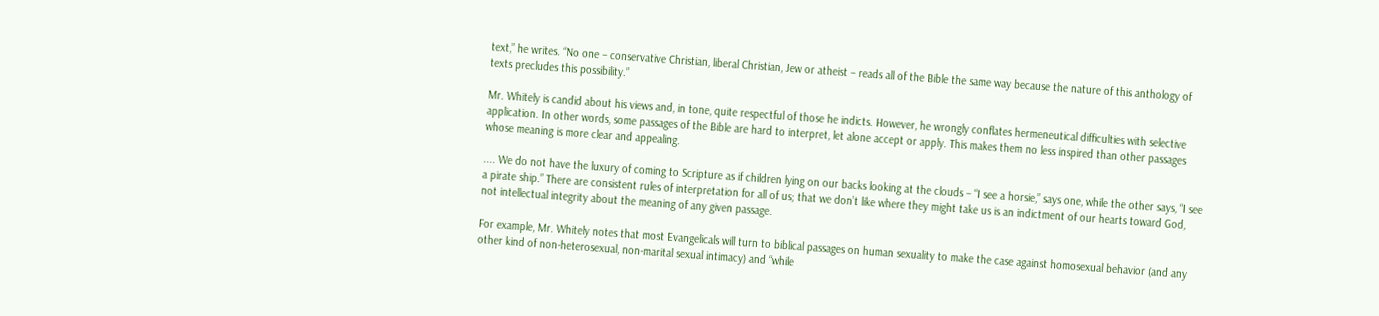text,” he writes. “No one – conservative Christian, liberal Christian, Jew or atheist – reads all of the Bible the same way because the nature of this anthology of texts precludes this possibility.”

Mr. Whitely is candid about his views and, in tone, quite respectful of those he indicts. However, he wrongly conflates hermeneutical difficulties with selective application. In other words, some passages of the Bible are hard to interpret, let alone accept or apply. This makes them no less inspired than other passages whose meaning is more clear and appealing.

.... We do not have the luxury of coming to Scripture as if children lying on our backs looking at the clouds – “I see a horsie,” says one, while the other says, “I see a pirate ship.” There are consistent rules of interpretation for all of us; that we don’t like where they might take us is an indictment of our hearts toward God, not intellectual integrity about the meaning of any given passage.

For example, Mr. Whitely notes that most Evangelicals will turn to biblical passages on human sexuality to make the case against homosexual behavior (and any other kind of non-heterosexual, non-marital sexual intimacy) and “while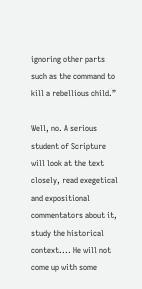ignoring other parts such as the command to kill a rebellious child.”

Well, no. A serious student of Scripture will look at the text closely, read exegetical and expositional commentators about it, study the historical context.... He will not come up with some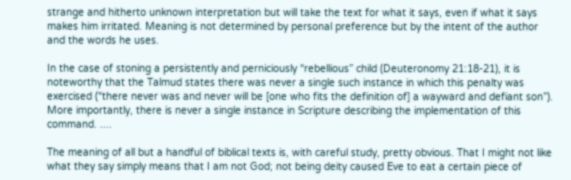strange and hitherto unknown interpretation but will take the text for what it says, even if what it says makes him irritated. Meaning is not determined by personal preference but by the intent of the author and the words he uses.

In the case of stoning a persistently and perniciously “rebellious” child (Deuteronomy 21:18-21), it is noteworthy that the Talmud states there was never a single such instance in which this penalty was exercised (“there never was and never will be [one who fits the definition of] a wayward and defiant son”). More importantly, there is never a single instance in Scripture describing the implementation of this command. ....

The meaning of all but a handful of biblical texts is, with careful study, pretty obvious. That I might not like what they say simply means that I am not God; not being deity caused Eve to eat a certain piece of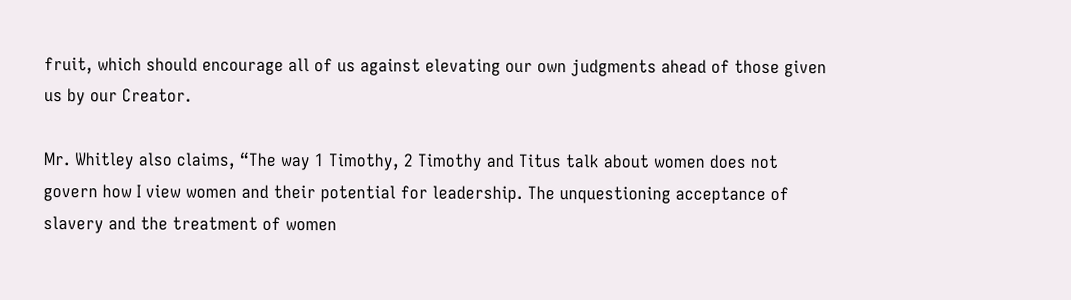fruit, which should encourage all of us against elevating our own judgments ahead of those given us by our Creator.

Mr. Whitley also claims, “The way 1 Timothy, 2 Timothy and Titus talk about women does not govern how I view women and their potential for leadership. The unquestioning acceptance of slavery and the treatment of women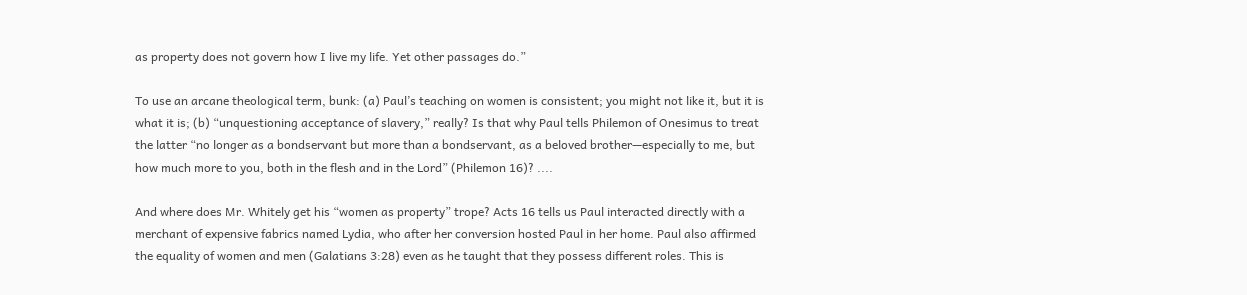as property does not govern how I live my life. Yet other passages do.”

To use an arcane theological term, bunk: (a) Paul’s teaching on women is consistent; you might not like it, but it is what it is; (b) “unquestioning acceptance of slavery,” really? Is that why Paul tells Philemon of Onesimus to treat the latter “no longer as a bondservant but more than a bondservant, as a beloved brother—especially to me, but how much more to you, both in the flesh and in the Lord” (Philemon 16)? ....

And where does Mr. Whitely get his “women as property” trope? Acts 16 tells us Paul interacted directly with a merchant of expensive fabrics named Lydia, who after her conversion hosted Paul in her home. Paul also affirmed the equality of women and men (Galatians 3:28) even as he taught that they possess different roles. This is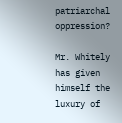patriarchal oppression?

Mr. Whitely has given himself the luxury of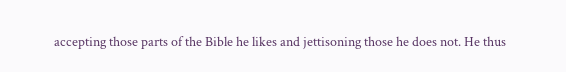accepting those parts of the Bible he likes and jettisoning those he does not. He thus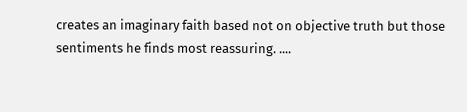creates an imaginary faith based not on objective truth but those sentiments he finds most reassuring. ....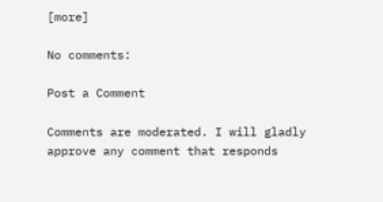[more]

No comments:

Post a Comment

Comments are moderated. I will gladly approve any comment that responds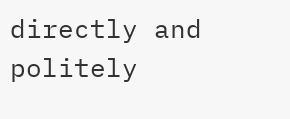directly and politely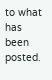to what has been posted.